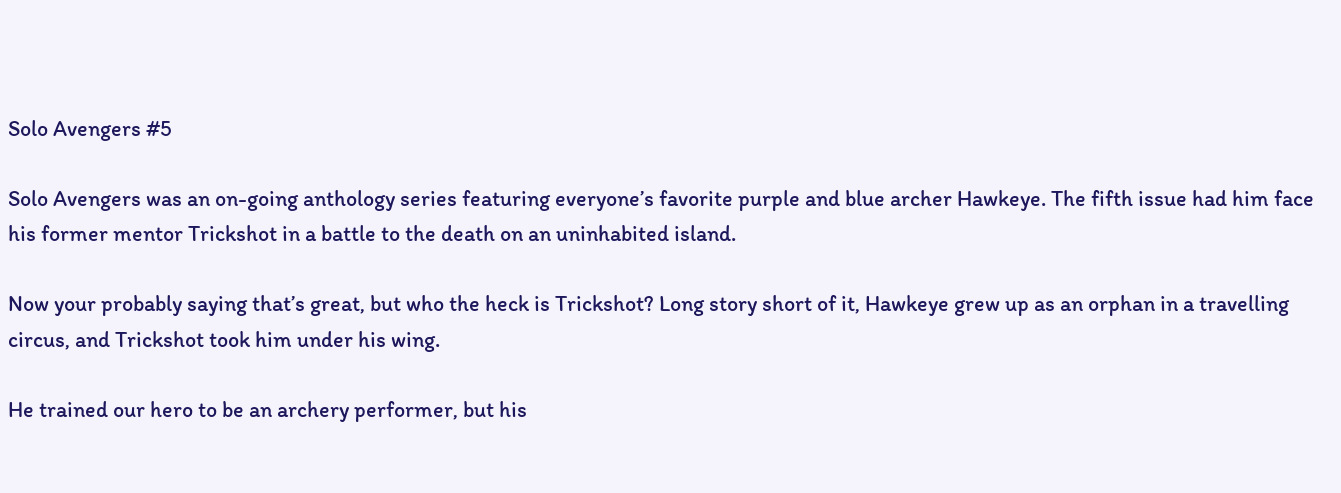Solo Avengers #5

Solo Avengers was an on-going anthology series featuring everyone’s favorite purple and blue archer Hawkeye. The fifth issue had him face his former mentor Trickshot in a battle to the death on an uninhabited island.

Now your probably saying that’s great, but who the heck is Trickshot? Long story short of it, Hawkeye grew up as an orphan in a travelling  circus, and Trickshot took him under his wing.

He trained our hero to be an archery performer, but his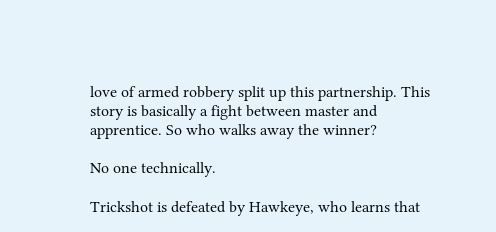love of armed robbery split up this partnership. This story is basically a fight between master and apprentice. So who walks away the winner?

No one technically.

Trickshot is defeated by Hawkeye, who learns that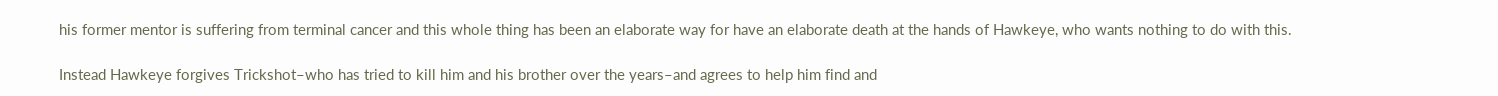his former mentor is suffering from terminal cancer and this whole thing has been an elaborate way for have an elaborate death at the hands of Hawkeye, who wants nothing to do with this.

Instead Hawkeye forgives Trickshot–who has tried to kill him and his brother over the years–and agrees to help him find and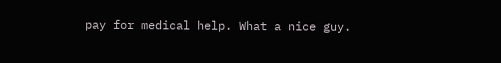pay for medical help. What a nice guy.